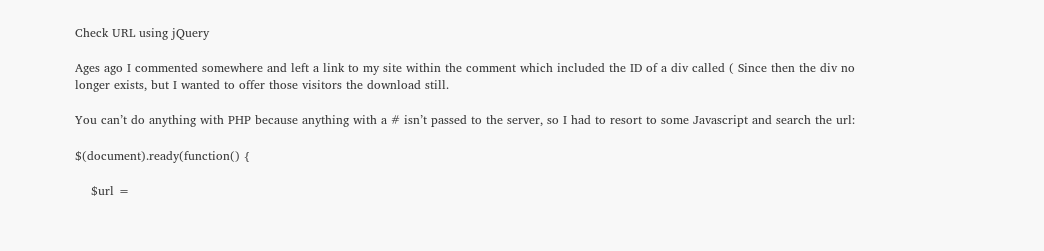Check URL using jQuery

Ages ago I commented somewhere and left a link to my site within the comment which included the ID of a div called ( Since then the div no longer exists, but I wanted to offer those visitors the download still.

You can’t do anything with PHP because anything with a # isn’t passed to the server, so I had to resort to some Javascript and search the url:

$(document).ready(function() {

    $url =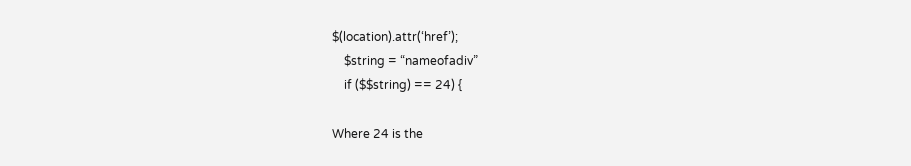$(location).attr(‘href’);
    $string = “nameofadiv”
    if ($$string) == 24) {

Where 24 is the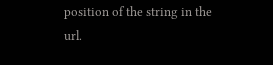position of the string in the url.